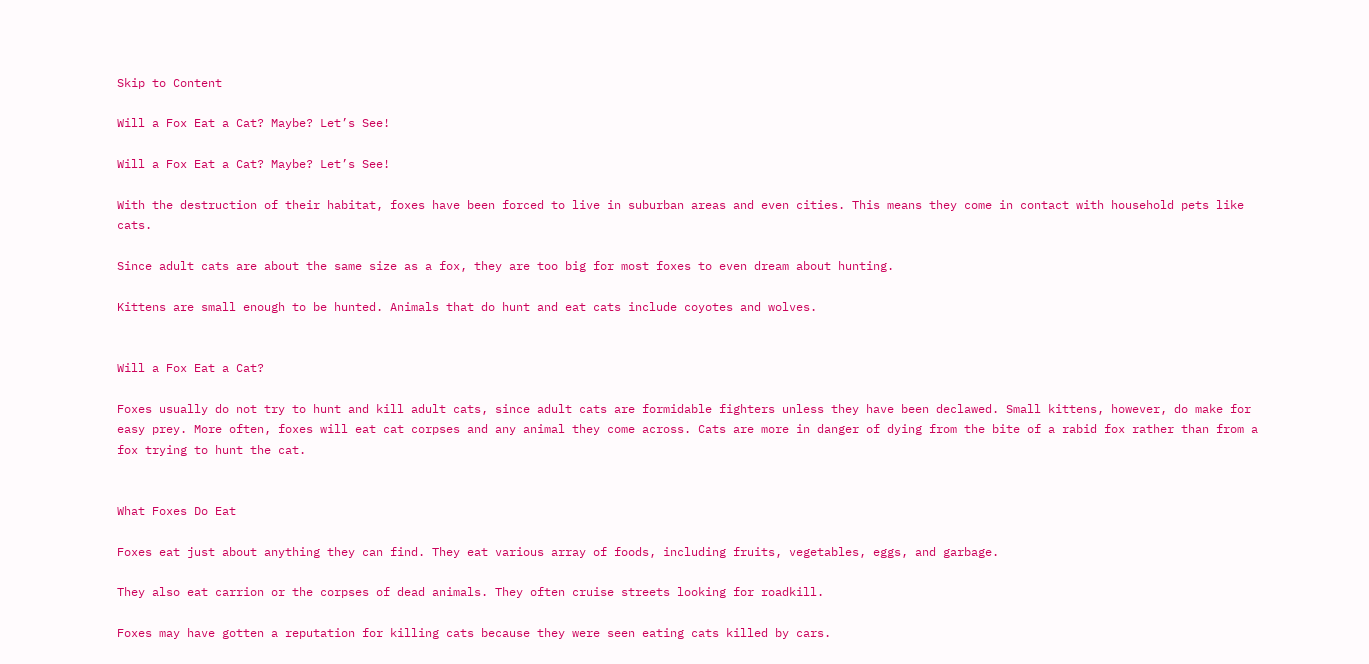Skip to Content

Will a Fox Eat a Cat? Maybe? Let’s See!

Will a Fox Eat a Cat? Maybe? Let’s See!

With the destruction of their habitat, foxes have been forced to live in suburban areas and even cities. This means they come in contact with household pets like cats.

Since adult cats are about the same size as a fox, they are too big for most foxes to even dream about hunting.

Kittens are small enough to be hunted. Animals that do hunt and eat cats include coyotes and wolves.


Will a Fox Eat a Cat?

Foxes usually do not try to hunt and kill adult cats, since adult cats are formidable fighters unless they have been declawed. Small kittens, however, do make for easy prey. More often, foxes will eat cat corpses and any animal they come across. Cats are more in danger of dying from the bite of a rabid fox rather than from a fox trying to hunt the cat.


What Foxes Do Eat

Foxes eat just about anything they can find. They eat various array of foods, including fruits, vegetables, eggs, and garbage.

They also eat carrion or the corpses of dead animals. They often cruise streets looking for roadkill.

Foxes may have gotten a reputation for killing cats because they were seen eating cats killed by cars.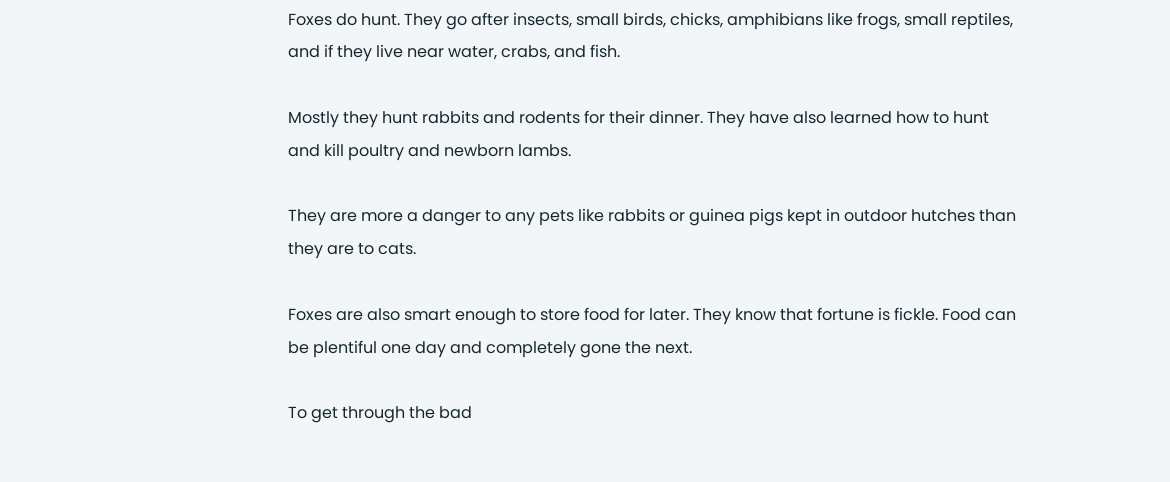Foxes do hunt. They go after insects, small birds, chicks, amphibians like frogs, small reptiles, and if they live near water, crabs, and fish.

Mostly they hunt rabbits and rodents for their dinner. They have also learned how to hunt and kill poultry and newborn lambs.

They are more a danger to any pets like rabbits or guinea pigs kept in outdoor hutches than they are to cats.

Foxes are also smart enough to store food for later. They know that fortune is fickle. Food can be plentiful one day and completely gone the next.

To get through the bad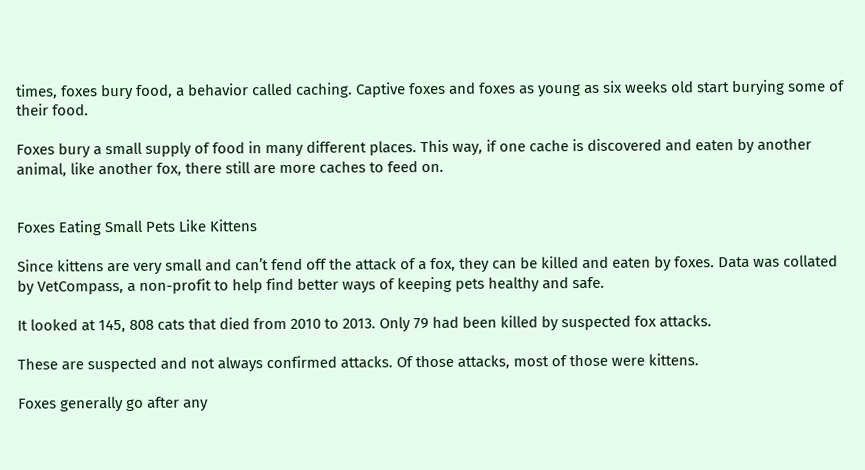times, foxes bury food, a behavior called caching. Captive foxes and foxes as young as six weeks old start burying some of their food.

Foxes bury a small supply of food in many different places. This way, if one cache is discovered and eaten by another animal, like another fox, there still are more caches to feed on.


Foxes Eating Small Pets Like Kittens

Since kittens are very small and can’t fend off the attack of a fox, they can be killed and eaten by foxes. Data was collated by VetCompass, a non-profit to help find better ways of keeping pets healthy and safe.

It looked at 145, 808 cats that died from 2010 to 2013. Only 79 had been killed by suspected fox attacks.

These are suspected and not always confirmed attacks. Of those attacks, most of those were kittens.

Foxes generally go after any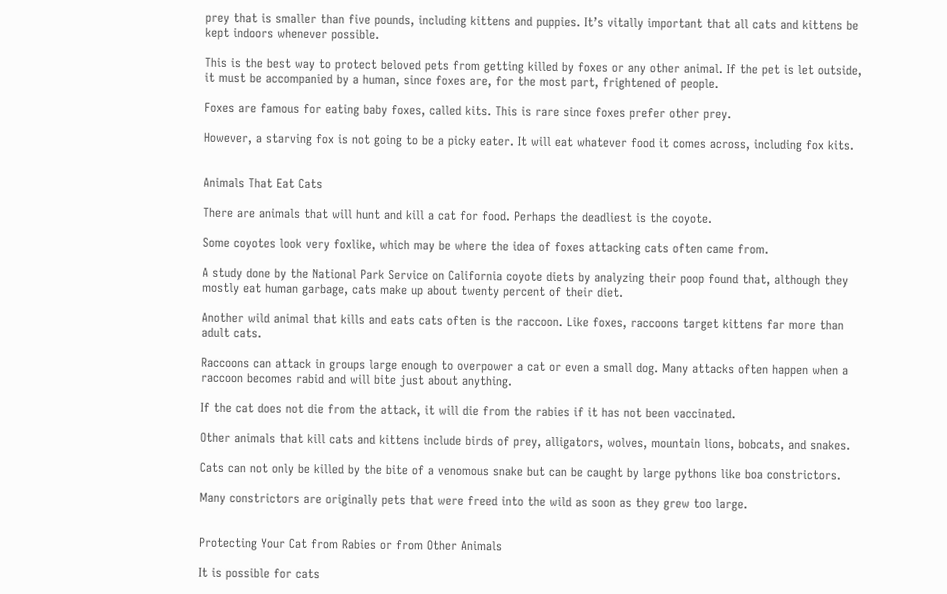prey that is smaller than five pounds, including kittens and puppies. It’s vitally important that all cats and kittens be kept indoors whenever possible.

This is the best way to protect beloved pets from getting killed by foxes or any other animal. If the pet is let outside, it must be accompanied by a human, since foxes are, for the most part, frightened of people.

Foxes are famous for eating baby foxes, called kits. This is rare since foxes prefer other prey.

However, a starving fox is not going to be a picky eater. It will eat whatever food it comes across, including fox kits.


Animals That Eat Cats

There are animals that will hunt and kill a cat for food. Perhaps the deadliest is the coyote.

Some coyotes look very foxlike, which may be where the idea of foxes attacking cats often came from.

A study done by the National Park Service on California coyote diets by analyzing their poop found that, although they mostly eat human garbage, cats make up about twenty percent of their diet.

Another wild animal that kills and eats cats often is the raccoon. Like foxes, raccoons target kittens far more than adult cats.

Raccoons can attack in groups large enough to overpower a cat or even a small dog. Many attacks often happen when a raccoon becomes rabid and will bite just about anything.

If the cat does not die from the attack, it will die from the rabies if it has not been vaccinated.

Other animals that kill cats and kittens include birds of prey, alligators, wolves, mountain lions, bobcats, and snakes.

Cats can not only be killed by the bite of a venomous snake but can be caught by large pythons like boa constrictors.

Many constrictors are originally pets that were freed into the wild as soon as they grew too large.


Protecting Your Cat from Rabies or from Other Animals

It is possible for cats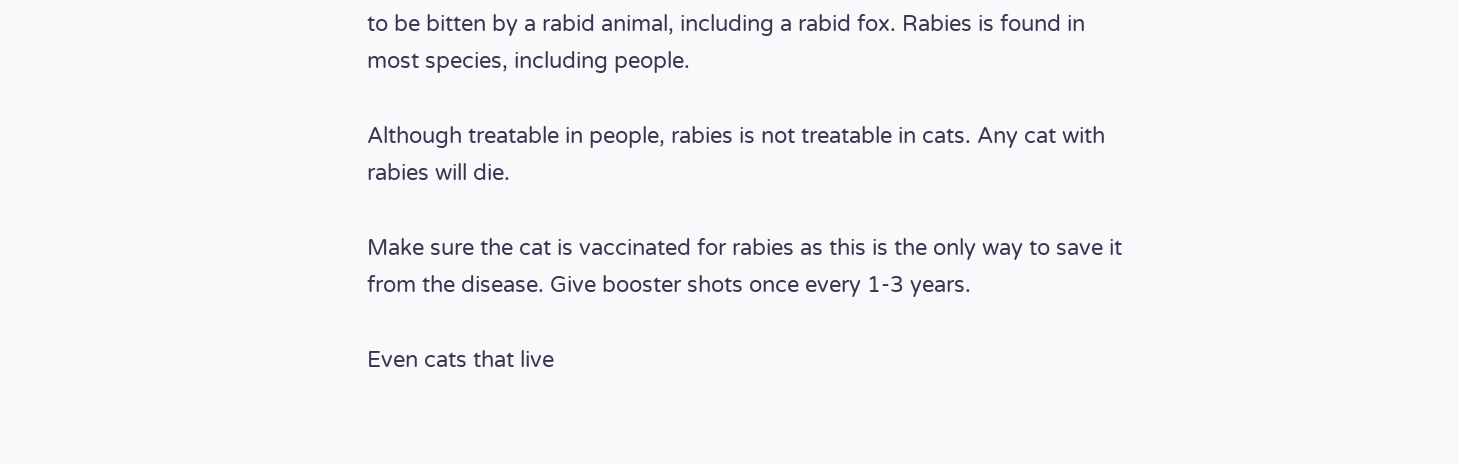to be bitten by a rabid animal, including a rabid fox. Rabies is found in most species, including people.

Although treatable in people, rabies is not treatable in cats. Any cat with rabies will die.

Make sure the cat is vaccinated for rabies as this is the only way to save it from the disease. Give booster shots once every 1-3 years.

Even cats that live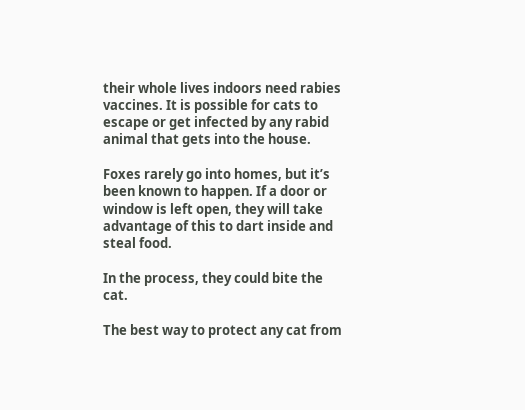their whole lives indoors need rabies vaccines. It is possible for cats to escape or get infected by any rabid animal that gets into the house.

Foxes rarely go into homes, but it’s been known to happen. If a door or window is left open, they will take advantage of this to dart inside and steal food.

In the process, they could bite the cat.

The best way to protect any cat from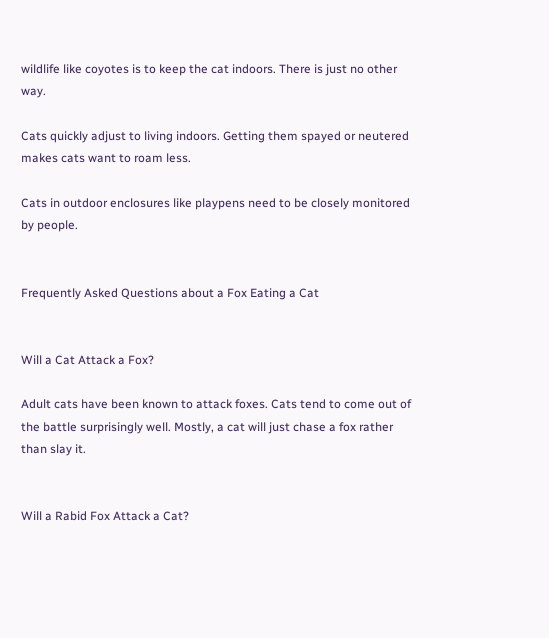wildlife like coyotes is to keep the cat indoors. There is just no other way.

Cats quickly adjust to living indoors. Getting them spayed or neutered makes cats want to roam less.

Cats in outdoor enclosures like playpens need to be closely monitored by people.


Frequently Asked Questions about a Fox Eating a Cat


Will a Cat Attack a Fox?

Adult cats have been known to attack foxes. Cats tend to come out of the battle surprisingly well. Mostly, a cat will just chase a fox rather than slay it.


Will a Rabid Fox Attack a Cat?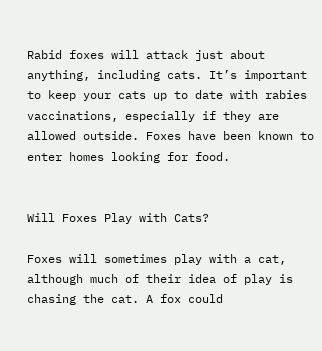Rabid foxes will attack just about anything, including cats. It’s important to keep your cats up to date with rabies vaccinations, especially if they are allowed outside. Foxes have been known to enter homes looking for food.


Will Foxes Play with Cats?

Foxes will sometimes play with a cat, although much of their idea of play is chasing the cat. A fox could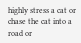highly stress a cat or chase the cat into a road or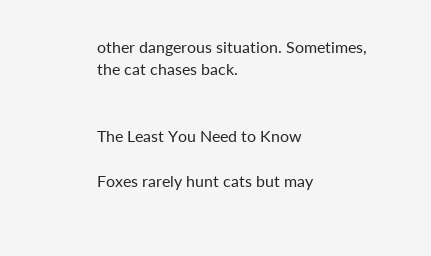other dangerous situation. Sometimes, the cat chases back.


The Least You Need to Know

Foxes rarely hunt cats but may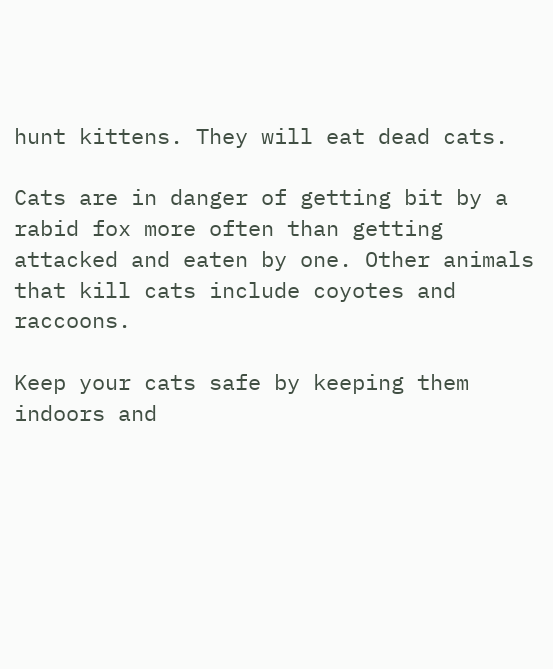hunt kittens. They will eat dead cats.

Cats are in danger of getting bit by a rabid fox more often than getting attacked and eaten by one. Other animals that kill cats include coyotes and raccoons.

Keep your cats safe by keeping them indoors and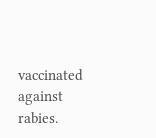vaccinated against rabies.